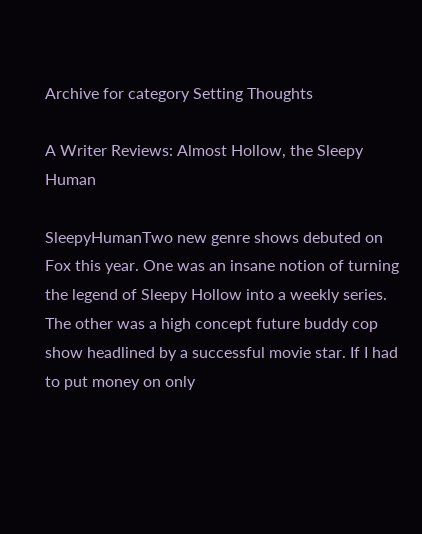Archive for category Setting Thoughts

A Writer Reviews: Almost Hollow, the Sleepy Human

SleepyHumanTwo new genre shows debuted on Fox this year. One was an insane notion of turning the legend of Sleepy Hollow into a weekly series. The other was a high concept future buddy cop show headlined by a successful movie star. If I had to put money on only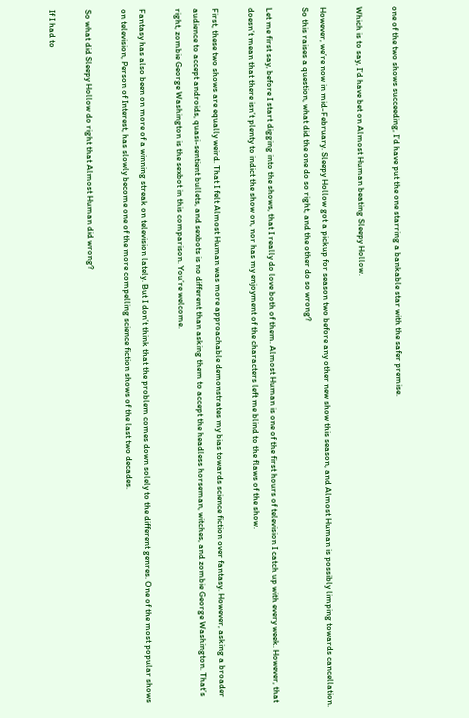one of the two shows succeeding, I’d have put the one starring a bankable star with the safer premise.

Which is to say, I’d have bet on Almost Human beating Sleepy Hollow.

However, we’re now in mid-February. Sleepy Hollow got a pickup for season two before any other new show this season, and Almost Human is possibly limping towards cancellation. So this raises a question, what did the one do so right, and the other do so wrong?

Let me first say, before I start digging into the shows, that I really do love both of them. Almost Human is one of the first hours of television I catch up with every week. However, that doesn’t mean that there isn’t plenty to indict the show on, nor has my enjoyment of the characters left me blind to the flaws of the show.

First, these two shows are equally weird. That I felt Almost Human was more approachable demonstrates my bias towards science fiction over fantasy. However, asking a broader audience to accept androids, quasi-sentient bullets, and sexbots is no different than asking them to accept the headless horseman, witches, and zombie George Washington. That’s right, zombie George Washington is the sexbot in this comparison. You’re welcome.

Fantasy has also been on more of a winning streak on television lately. But I don’t think that the problem comes down solely to the different genres. One of the most popular shows on television, Person of Interest, has slowly become one of the more compelling science fiction shows of the last two decades.

So what did Sleepy Hollow do right that Almost Human did wrong?

If I had to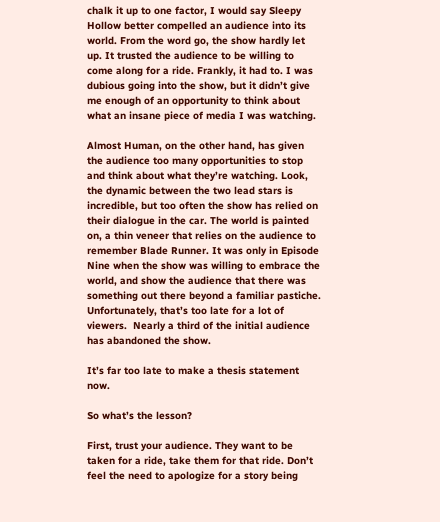chalk it up to one factor, I would say Sleepy Hollow better compelled an audience into its world. From the word go, the show hardly let up. It trusted the audience to be willing to come along for a ride. Frankly, it had to. I was dubious going into the show, but it didn’t give me enough of an opportunity to think about what an insane piece of media I was watching.

Almost Human, on the other hand, has given the audience too many opportunities to stop and think about what they’re watching. Look, the dynamic between the two lead stars is incredible, but too often the show has relied on their dialogue in the car. The world is painted on, a thin veneer that relies on the audience to remember Blade Runner. It was only in Episode Nine when the show was willing to embrace the world, and show the audience that there was something out there beyond a familiar pastiche. Unfortunately, that’s too late for a lot of viewers.  Nearly a third of the initial audience has abandoned the show.

It’s far too late to make a thesis statement now.

So what’s the lesson?

First, trust your audience. They want to be taken for a ride, take them for that ride. Don’t feel the need to apologize for a story being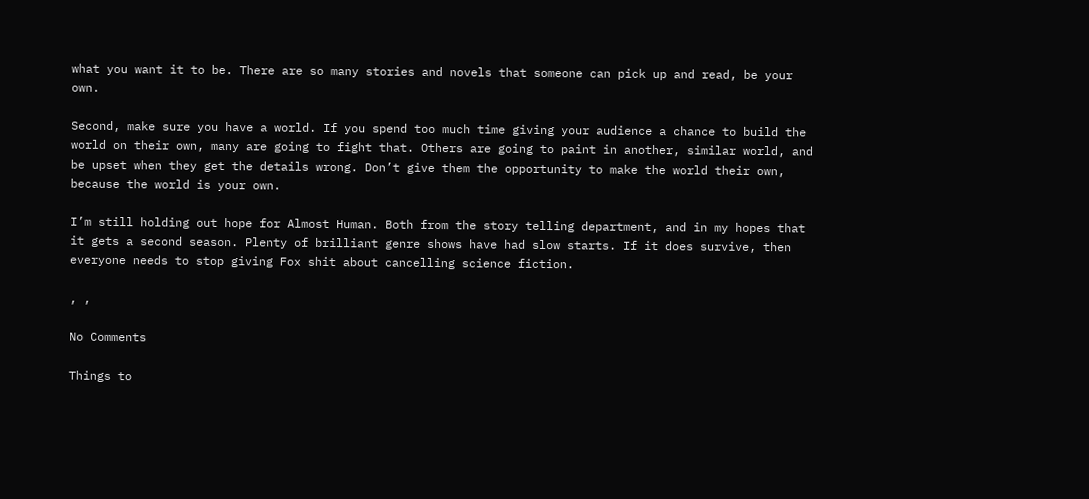what you want it to be. There are so many stories and novels that someone can pick up and read, be your own.

Second, make sure you have a world. If you spend too much time giving your audience a chance to build the world on their own, many are going to fight that. Others are going to paint in another, similar world, and be upset when they get the details wrong. Don’t give them the opportunity to make the world their own, because the world is your own.

I’m still holding out hope for Almost Human. Both from the story telling department, and in my hopes that it gets a second season. Plenty of brilliant genre shows have had slow starts. If it does survive, then everyone needs to stop giving Fox shit about cancelling science fiction.

, ,

No Comments

Things to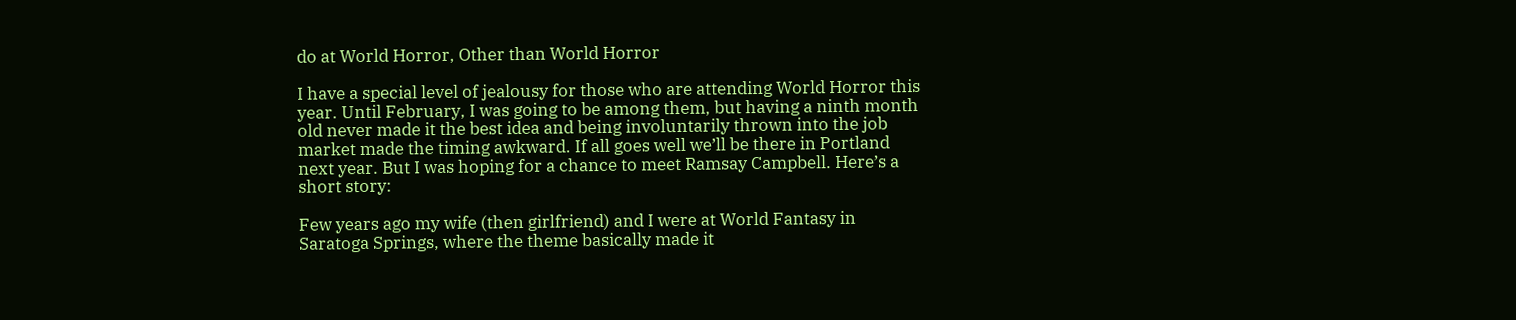do at World Horror, Other than World Horror

I have a special level of jealousy for those who are attending World Horror this year. Until February, I was going to be among them, but having a ninth month old never made it the best idea and being involuntarily thrown into the job market made the timing awkward. If all goes well we’ll be there in Portland next year. But I was hoping for a chance to meet Ramsay Campbell. Here’s a short story:

Few years ago my wife (then girlfriend) and I were at World Fantasy in Saratoga Springs, where the theme basically made it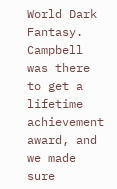World Dark Fantasy. Campbell was there to get a lifetime achievement award, and we made sure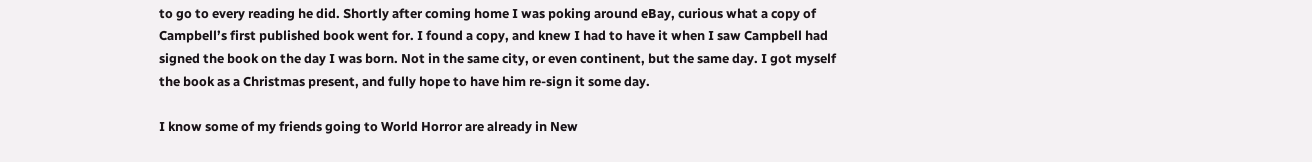to go to every reading he did. Shortly after coming home I was poking around eBay, curious what a copy of Campbell’s first published book went for. I found a copy, and knew I had to have it when I saw Campbell had signed the book on the day I was born. Not in the same city, or even continent, but the same day. I got myself the book as a Christmas present, and fully hope to have him re-sign it some day.

I know some of my friends going to World Horror are already in New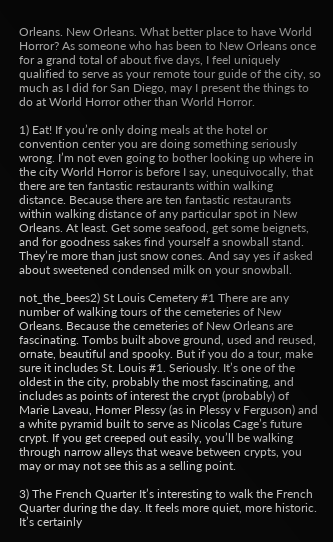Orleans. New Orleans. What better place to have World Horror? As someone who has been to New Orleans once for a grand total of about five days, I feel uniquely qualified to serve as your remote tour guide of the city, so much as I did for San Diego, may I present the things to do at World Horror other than World Horror.

1) Eat! If you’re only doing meals at the hotel or convention center you are doing something seriously wrong. I’m not even going to bother looking up where in the city World Horror is before I say, unequivocally, that there are ten fantastic restaurants within walking distance. Because there are ten fantastic restaurants within walking distance of any particular spot in New Orleans. At least. Get some seafood, get some beignets, and for goodness sakes find yourself a snowball stand. They’re more than just snow cones. And say yes if asked about sweetened condensed milk on your snowball.

not_the_bees2) St Louis Cemetery #1 There are any number of walking tours of the cemeteries of New Orleans. Because the cemeteries of New Orleans are fascinating. Tombs built above ground, used and reused, ornate, beautiful and spooky. But if you do a tour, make sure it includes St. Louis #1. Seriously. It’s one of the oldest in the city, probably the most fascinating, and includes as points of interest the crypt (probably) of Marie Laveau, Homer Plessy (as in Plessy v Ferguson) and a white pyramid built to serve as Nicolas Cage’s future crypt. If you get creeped out easily, you’ll be walking through narrow alleys that weave between crypts, you may or may not see this as a selling point.

3) The French Quarter It’s interesting to walk the French Quarter during the day. It feels more quiet, more historic. It’s certainly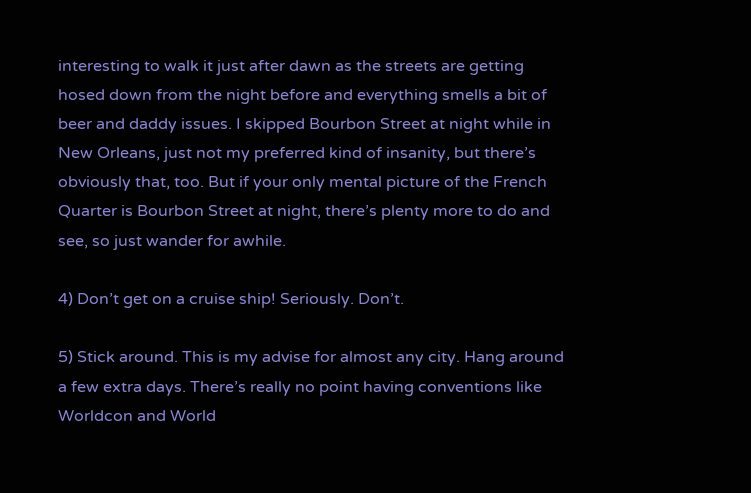interesting to walk it just after dawn as the streets are getting hosed down from the night before and everything smells a bit of beer and daddy issues. I skipped Bourbon Street at night while in New Orleans, just not my preferred kind of insanity, but there’s obviously that, too. But if your only mental picture of the French Quarter is Bourbon Street at night, there’s plenty more to do and see, so just wander for awhile.

4) Don’t get on a cruise ship! Seriously. Don’t.

5) Stick around. This is my advise for almost any city. Hang around a few extra days. There’s really no point having conventions like Worldcon and World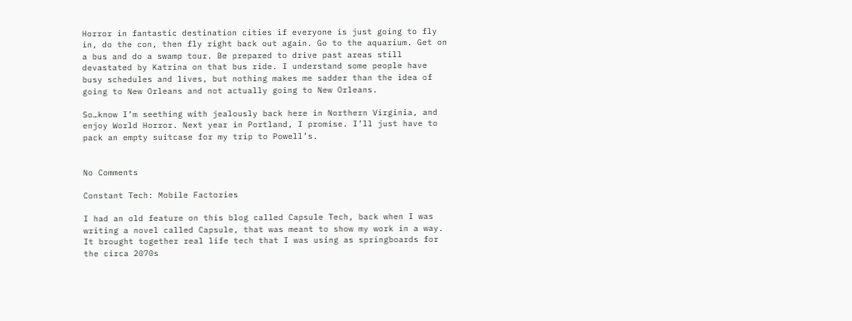Horror in fantastic destination cities if everyone is just going to fly in, do the con, then fly right back out again. Go to the aquarium. Get on a bus and do a swamp tour. Be prepared to drive past areas still devastated by Katrina on that bus ride. I understand some people have busy schedules and lives, but nothing makes me sadder than the idea of going to New Orleans and not actually going to New Orleans.

So…know I’m seething with jealously back here in Northern Virginia, and enjoy World Horror. Next year in Portland, I promise. I’ll just have to pack an empty suitcase for my trip to Powell’s.


No Comments

Constant Tech: Mobile Factories

I had an old feature on this blog called Capsule Tech, back when I was writing a novel called Capsule, that was meant to show my work in a way. It brought together real life tech that I was using as springboards for the circa 2070s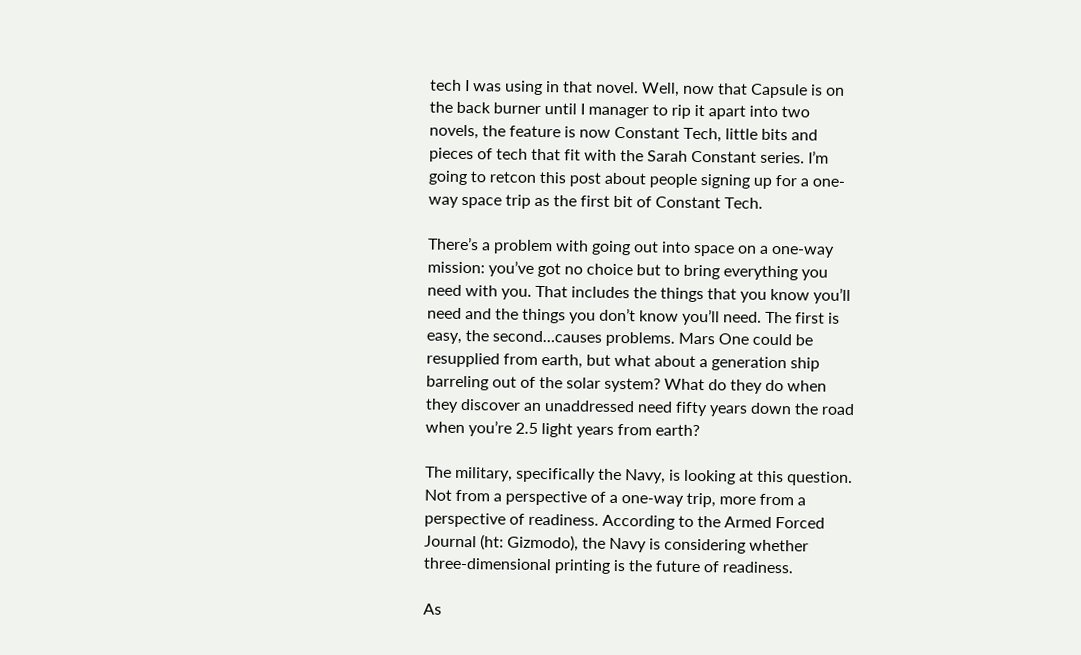tech I was using in that novel. Well, now that Capsule is on the back burner until I manager to rip it apart into two novels, the feature is now Constant Tech, little bits and pieces of tech that fit with the Sarah Constant series. I’m going to retcon this post about people signing up for a one-way space trip as the first bit of Constant Tech.

There’s a problem with going out into space on a one-way mission: you’ve got no choice but to bring everything you need with you. That includes the things that you know you’ll need and the things you don’t know you’ll need. The first is easy, the second…causes problems. Mars One could be resupplied from earth, but what about a generation ship barreling out of the solar system? What do they do when they discover an unaddressed need fifty years down the road when you’re 2.5 light years from earth?

The military, specifically the Navy, is looking at this question. Not from a perspective of a one-way trip, more from a perspective of readiness. According to the Armed Forced Journal (ht: Gizmodo), the Navy is considering whether three-dimensional printing is the future of readiness.

As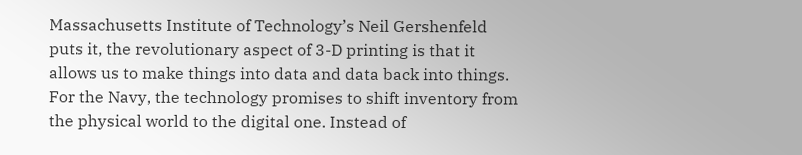Massachusetts Institute of Technology’s Neil Gershenfeld puts it, the revolutionary aspect of 3-D printing is that it allows us to make things into data and data back into things. For the Navy, the technology promises to shift inventory from the physical world to the digital one. Instead of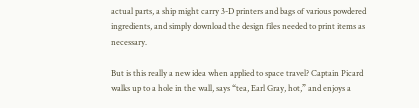actual parts, a ship might carry 3-D printers and bags of various powdered ingredients, and simply download the design files needed to print items as necessary.

But is this really a new idea when applied to space travel? Captain Picard walks up to a hole in the wall, says “tea, Earl Gray, hot,” and enjoys a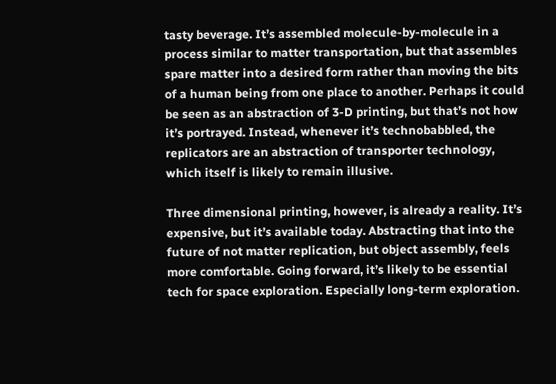tasty beverage. It’s assembled molecule-by-molecule in a process similar to matter transportation, but that assembles spare matter into a desired form rather than moving the bits of a human being from one place to another. Perhaps it could be seen as an abstraction of 3-D printing, but that’s not how it’s portrayed. Instead, whenever it’s technobabbled, the replicators are an abstraction of transporter technology, which itself is likely to remain illusive.

Three dimensional printing, however, is already a reality. It’s expensive, but it’s available today. Abstracting that into the future of not matter replication, but object assembly, feels more comfortable. Going forward, it’s likely to be essential tech for space exploration. Especially long-term exploration.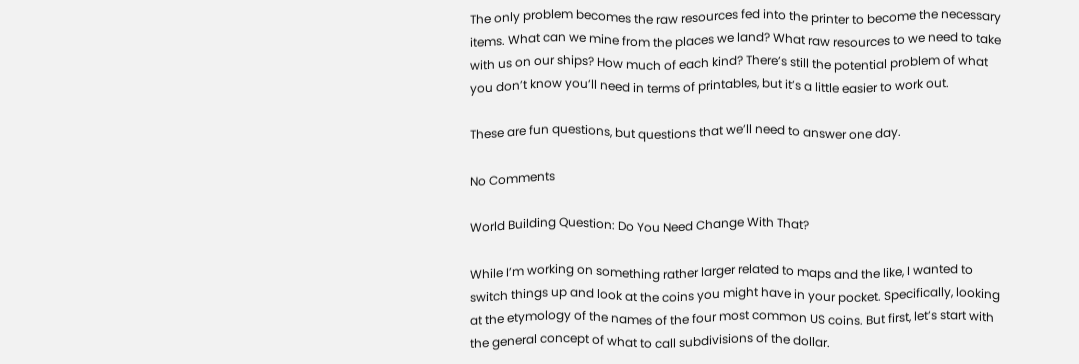The only problem becomes the raw resources fed into the printer to become the necessary items. What can we mine from the places we land? What raw resources to we need to take with us on our ships? How much of each kind? There’s still the potential problem of what you don’t know you’ll need in terms of printables, but it’s a little easier to work out.

These are fun questions, but questions that we’ll need to answer one day.

No Comments

World Building Question: Do You Need Change With That?

While I’m working on something rather larger related to maps and the like, I wanted to switch things up and look at the coins you might have in your pocket. Specifically, looking at the etymology of the names of the four most common US coins. But first, let’s start with the general concept of what to call subdivisions of the dollar.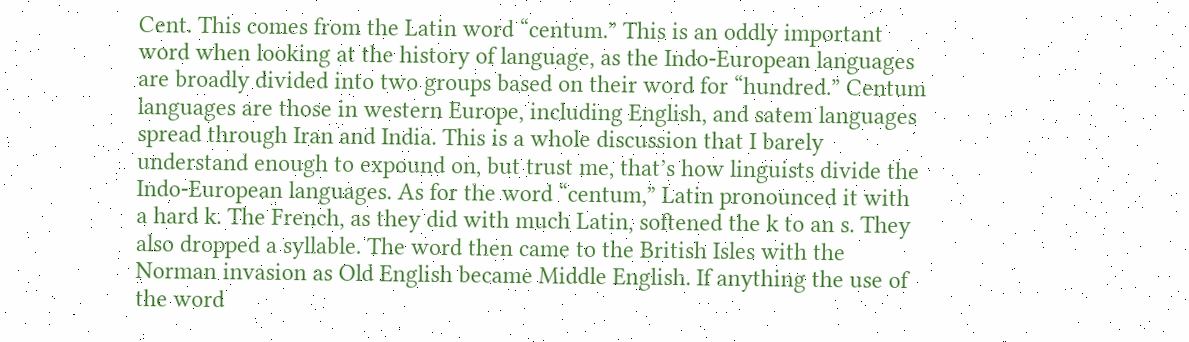Cent. This comes from the Latin word “centum.” This is an oddly important word when looking at the history of language, as the Indo-European languages are broadly divided into two groups based on their word for “hundred.” Centum languages are those in western Europe, including English, and satem languages spread through Iran and India. This is a whole discussion that I barely understand enough to expound on, but trust me, that’s how linguists divide the Indo-European languages. As for the word “centum,” Latin pronounced it with a hard k. The French, as they did with much Latin, softened the k to an s. They also dropped a syllable. The word then came to the British Isles with the Norman invasion as Old English became Middle English. If anything the use of the word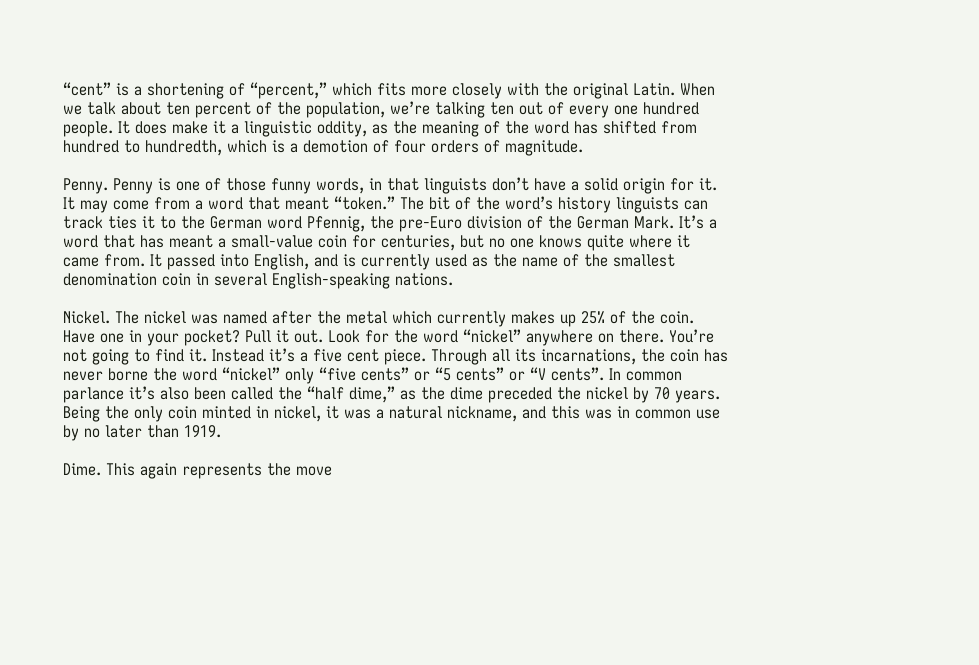“cent” is a shortening of “percent,” which fits more closely with the original Latin. When we talk about ten percent of the population, we’re talking ten out of every one hundred people. It does make it a linguistic oddity, as the meaning of the word has shifted from hundred to hundredth, which is a demotion of four orders of magnitude.

Penny. Penny is one of those funny words, in that linguists don’t have a solid origin for it. It may come from a word that meant “token.” The bit of the word’s history linguists can track ties it to the German word Pfennig, the pre-Euro division of the German Mark. It’s a word that has meant a small-value coin for centuries, but no one knows quite where it came from. It passed into English, and is currently used as the name of the smallest denomination coin in several English-speaking nations.

Nickel. The nickel was named after the metal which currently makes up 25% of the coin. Have one in your pocket? Pull it out. Look for the word “nickel” anywhere on there. You’re not going to find it. Instead it’s a five cent piece. Through all its incarnations, the coin has never borne the word “nickel” only “five cents” or “5 cents” or “V cents”. In common parlance it’s also been called the “half dime,” as the dime preceded the nickel by 70 years. Being the only coin minted in nickel, it was a natural nickname, and this was in common use by no later than 1919.

Dime. This again represents the move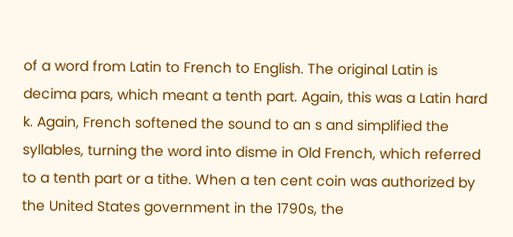of a word from Latin to French to English. The original Latin is decima pars, which meant a tenth part. Again, this was a Latin hard k. Again, French softened the sound to an s and simplified the syllables, turning the word into disme in Old French, which referred to a tenth part or a tithe. When a ten cent coin was authorized by the United States government in the 1790s, the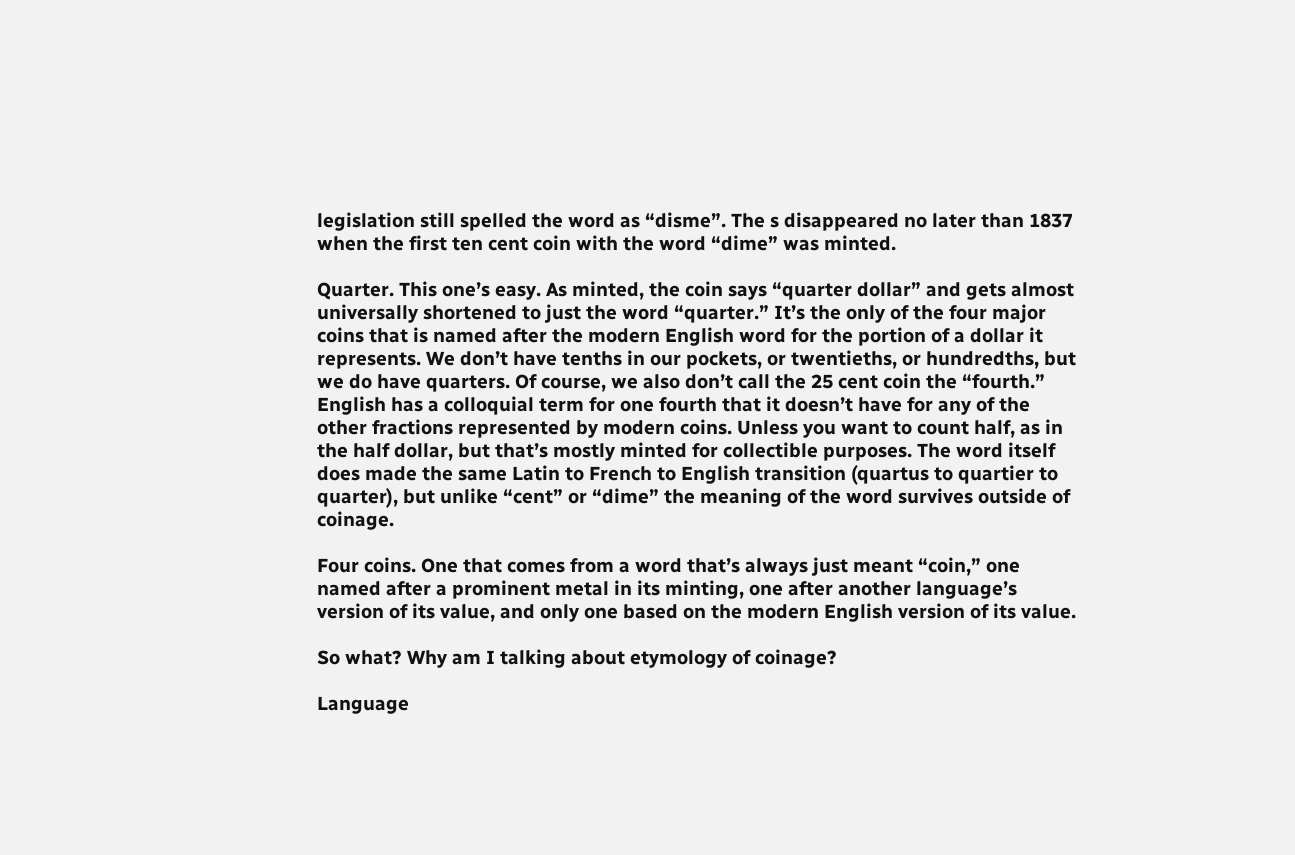legislation still spelled the word as “disme”. The s disappeared no later than 1837 when the first ten cent coin with the word “dime” was minted.

Quarter. This one’s easy. As minted, the coin says “quarter dollar” and gets almost universally shortened to just the word “quarter.” It’s the only of the four major coins that is named after the modern English word for the portion of a dollar it represents. We don’t have tenths in our pockets, or twentieths, or hundredths, but we do have quarters. Of course, we also don’t call the 25 cent coin the “fourth.” English has a colloquial term for one fourth that it doesn’t have for any of the other fractions represented by modern coins. Unless you want to count half, as in the half dollar, but that’s mostly minted for collectible purposes. The word itself does made the same Latin to French to English transition (quartus to quartier to quarter), but unlike “cent” or “dime” the meaning of the word survives outside of coinage.

Four coins. One that comes from a word that’s always just meant “coin,” one named after a prominent metal in its minting, one after another language’s version of its value, and only one based on the modern English version of its value.

So what? Why am I talking about etymology of coinage?

Language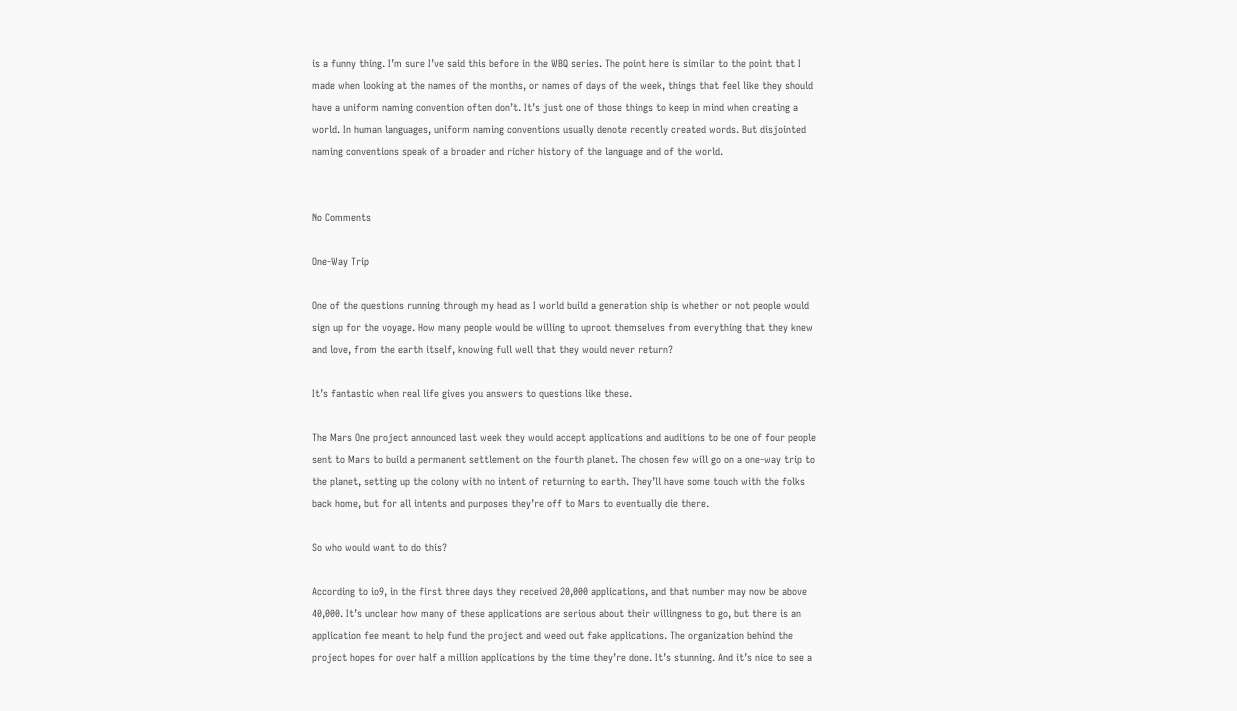is a funny thing. I’m sure I’ve said this before in the WBQ series. The point here is similar to the point that I made when looking at the names of the months, or names of days of the week, things that feel like they should have a uniform naming convention often don’t. It’s just one of those things to keep in mind when creating a world. In human languages, uniform naming conventions usually denote recently created words. But disjointed naming conventions speak of a broader and richer history of the language and of the world.


No Comments

One-Way Trip

One of the questions running through my head as I world build a generation ship is whether or not people would sign up for the voyage. How many people would be willing to uproot themselves from everything that they knew and love, from the earth itself, knowing full well that they would never return?

It’s fantastic when real life gives you answers to questions like these.

The Mars One project announced last week they would accept applications and auditions to be one of four people sent to Mars to build a permanent settlement on the fourth planet. The chosen few will go on a one-way trip to the planet, setting up the colony with no intent of returning to earth. They’ll have some touch with the folks back home, but for all intents and purposes they’re off to Mars to eventually die there.

So who would want to do this?

According to io9, in the first three days they received 20,000 applications, and that number may now be above 40,000. It’s unclear how many of these applications are serious about their willingness to go, but there is an application fee meant to help fund the project and weed out fake applications. The organization behind the project hopes for over half a million applications by the time they’re done. It’s stunning. And it’s nice to see a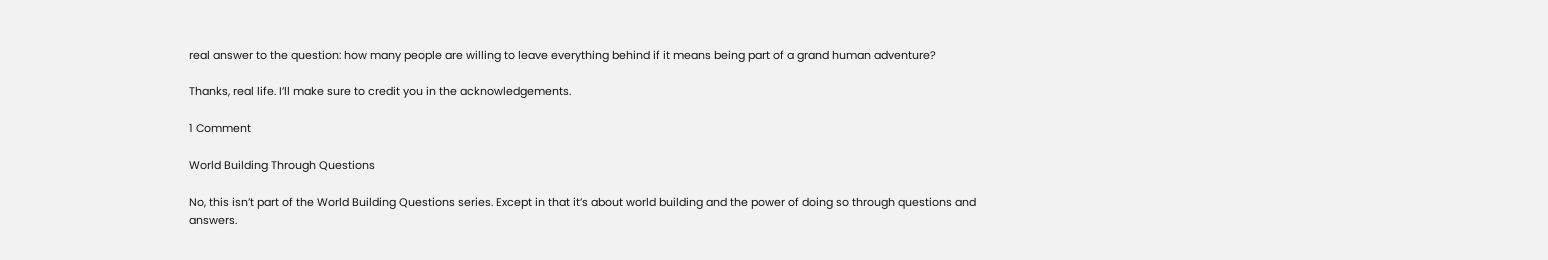real answer to the question: how many people are willing to leave everything behind if it means being part of a grand human adventure?

Thanks, real life. I’ll make sure to credit you in the acknowledgements.

1 Comment

World Building Through Questions

No, this isn’t part of the World Building Questions series. Except in that it’s about world building and the power of doing so through questions and answers.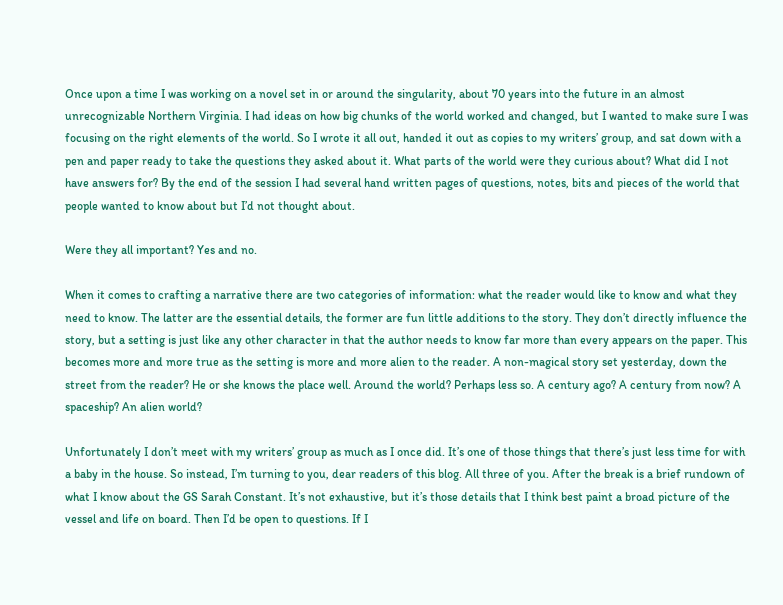Once upon a time I was working on a novel set in or around the singularity, about 70 years into the future in an almost unrecognizable Northern Virginia. I had ideas on how big chunks of the world worked and changed, but I wanted to make sure I was focusing on the right elements of the world. So I wrote it all out, handed it out as copies to my writers’ group, and sat down with a pen and paper ready to take the questions they asked about it. What parts of the world were they curious about? What did I not have answers for? By the end of the session I had several hand written pages of questions, notes, bits and pieces of the world that people wanted to know about but I’d not thought about.

Were they all important? Yes and no.

When it comes to crafting a narrative there are two categories of information: what the reader would like to know and what they need to know. The latter are the essential details, the former are fun little additions to the story. They don’t directly influence the story, but a setting is just like any other character in that the author needs to know far more than every appears on the paper. This becomes more and more true as the setting is more and more alien to the reader. A non-magical story set yesterday, down the street from the reader? He or she knows the place well. Around the world? Perhaps less so. A century ago? A century from now? A spaceship? An alien world?

Unfortunately I don’t meet with my writers’ group as much as I once did. It’s one of those things that there’s just less time for with a baby in the house. So instead, I’m turning to you, dear readers of this blog. All three of you. After the break is a brief rundown of what I know about the GS Sarah Constant. It’s not exhaustive, but it’s those details that I think best paint a broad picture of the vessel and life on board. Then I’d be open to questions. If I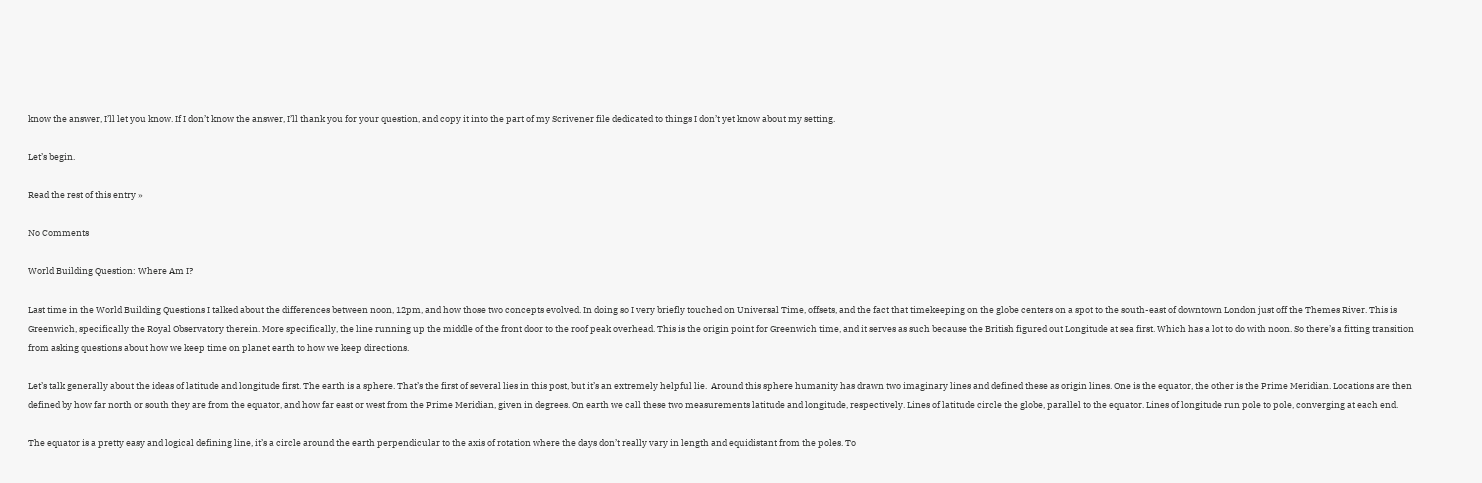know the answer, I’ll let you know. If I don’t know the answer, I’ll thank you for your question, and copy it into the part of my Scrivener file dedicated to things I don’t yet know about my setting.

Let’s begin.

Read the rest of this entry »

No Comments

World Building Question: Where Am I?

Last time in the World Building Questions I talked about the differences between noon, 12pm, and how those two concepts evolved. In doing so I very briefly touched on Universal Time, offsets, and the fact that timekeeping on the globe centers on a spot to the south-east of downtown London just off the Themes River. This is Greenwich, specifically the Royal Observatory therein. More specifically, the line running up the middle of the front door to the roof peak overhead. This is the origin point for Greenwich time, and it serves as such because the British figured out Longitude at sea first. Which has a lot to do with noon. So there’s a fitting transition from asking questions about how we keep time on planet earth to how we keep directions.

Let’s talk generally about the ideas of latitude and longitude first. The earth is a sphere. That’s the first of several lies in this post, but it’s an extremely helpful lie.  Around this sphere humanity has drawn two imaginary lines and defined these as origin lines. One is the equator, the other is the Prime Meridian. Locations are then defined by how far north or south they are from the equator, and how far east or west from the Prime Meridian, given in degrees. On earth we call these two measurements latitude and longitude, respectively. Lines of latitude circle the globe, parallel to the equator. Lines of longitude run pole to pole, converging at each end.

The equator is a pretty easy and logical defining line, it’s a circle around the earth perpendicular to the axis of rotation where the days don’t really vary in length and equidistant from the poles. To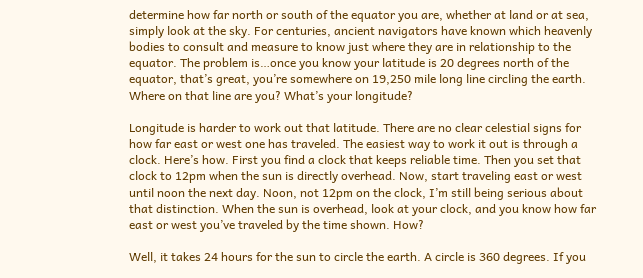determine how far north or south of the equator you are, whether at land or at sea, simply look at the sky. For centuries, ancient navigators have known which heavenly bodies to consult and measure to know just where they are in relationship to the equator. The problem is…once you know your latitude is 20 degrees north of the equator, that’s great, you’re somewhere on 19,250 mile long line circling the earth. Where on that line are you? What’s your longitude?

Longitude is harder to work out that latitude. There are no clear celestial signs for how far east or west one has traveled. The easiest way to work it out is through a clock. Here’s how. First you find a clock that keeps reliable time. Then you set that clock to 12pm when the sun is directly overhead. Now, start traveling east or west until noon the next day. Noon, not 12pm on the clock, I’m still being serious about that distinction. When the sun is overhead, look at your clock, and you know how far east or west you’ve traveled by the time shown. How?

Well, it takes 24 hours for the sun to circle the earth. A circle is 360 degrees. If you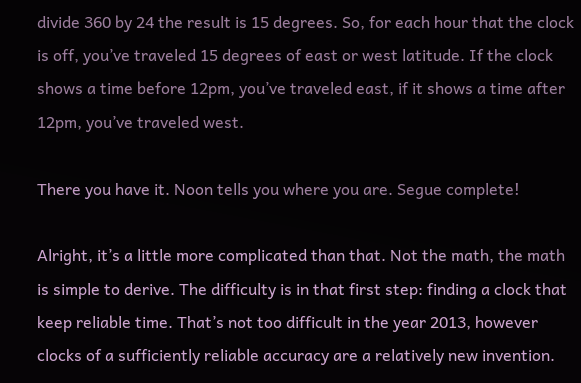divide 360 by 24 the result is 15 degrees. So, for each hour that the clock is off, you’ve traveled 15 degrees of east or west latitude. If the clock shows a time before 12pm, you’ve traveled east, if it shows a time after 12pm, you’ve traveled west.

There you have it. Noon tells you where you are. Segue complete!

Alright, it’s a little more complicated than that. Not the math, the math is simple to derive. The difficulty is in that first step: finding a clock that keep reliable time. That’s not too difficult in the year 2013, however clocks of a sufficiently reliable accuracy are a relatively new invention.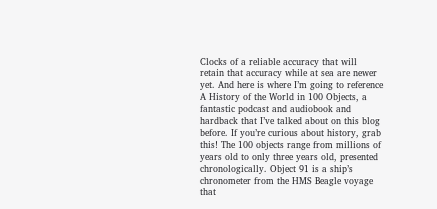Clocks of a reliable accuracy that will retain that accuracy while at sea are newer yet. And here is where I’m going to reference A History of the World in 100 Objects, a fantastic podcast and audiobook and hardback that I’ve talked about on this blog before. If you’re curious about history, grab this! The 100 objects range from millions of years old to only three years old, presented chronologically. Object 91 is a ship’s chronometer from the HMS Beagle voyage that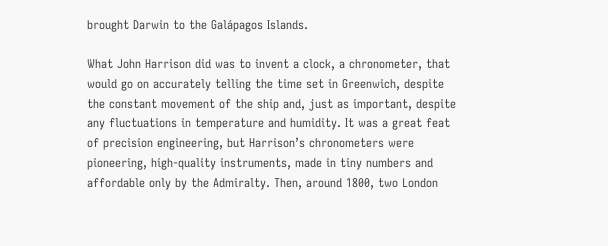brought Darwin to the Galápagos Islands.

What John Harrison did was to invent a clock, a chronometer, that would go on accurately telling the time set in Greenwich, despite the constant movement of the ship and, just as important, despite any fluctuations in temperature and humidity. It was a great feat of precision engineering, but Harrison’s chronometers were pioneering, high-quality instruments, made in tiny numbers and affordable only by the Admiralty. Then, around 1800, two London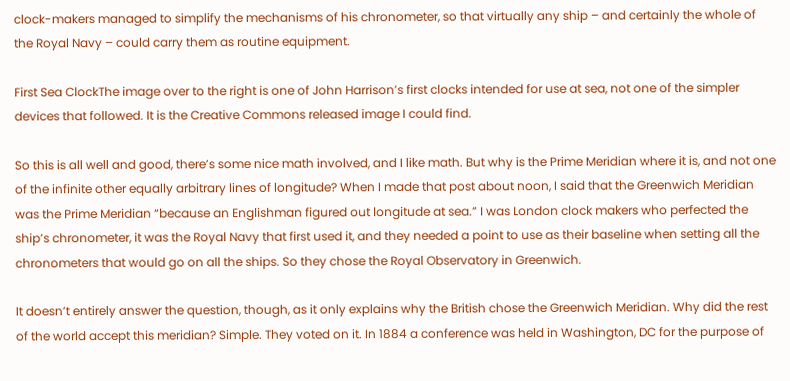clock-makers managed to simplify the mechanisms of his chronometer, so that virtually any ship – and certainly the whole of the Royal Navy – could carry them as routine equipment.

First Sea ClockThe image over to the right is one of John Harrison’s first clocks intended for use at sea, not one of the simpler devices that followed. It is the Creative Commons released image I could find.

So this is all well and good, there’s some nice math involved, and I like math. But why is the Prime Meridian where it is, and not one of the infinite other equally arbitrary lines of longitude? When I made that post about noon, I said that the Greenwich Meridian was the Prime Meridian “because an Englishman figured out longitude at sea.” I was London clock makers who perfected the ship’s chronometer, it was the Royal Navy that first used it, and they needed a point to use as their baseline when setting all the chronometers that would go on all the ships. So they chose the Royal Observatory in Greenwich.

It doesn’t entirely answer the question, though, as it only explains why the British chose the Greenwich Meridian. Why did the rest of the world accept this meridian? Simple. They voted on it. In 1884 a conference was held in Washington, DC for the purpose of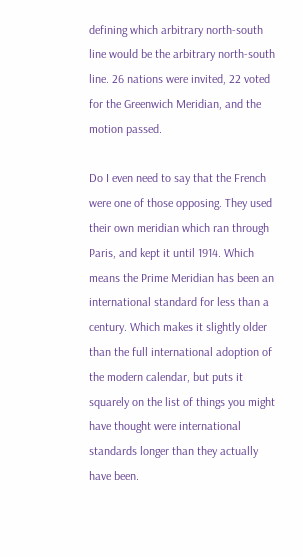defining which arbitrary north-south line would be the arbitrary north-south line. 26 nations were invited, 22 voted for the Greenwich Meridian, and the motion passed.

Do I even need to say that the French were one of those opposing. They used their own meridian which ran through Paris, and kept it until 1914. Which means the Prime Meridian has been an international standard for less than a century. Which makes it slightly older than the full international adoption of the modern calendar, but puts it squarely on the list of things you might have thought were international standards longer than they actually have been.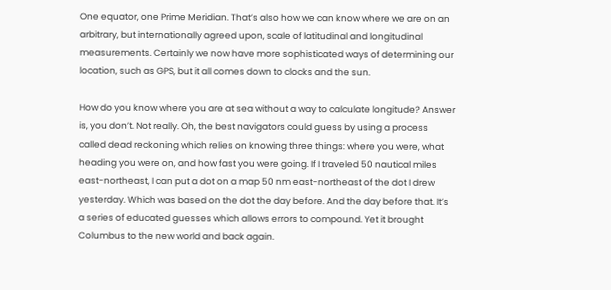One equator, one Prime Meridian. That’s also how we can know where we are on an arbitrary, but internationally agreed upon, scale of latitudinal and longitudinal measurements. Certainly we now have more sophisticated ways of determining our location, such as GPS, but it all comes down to clocks and the sun.

How do you know where you are at sea without a way to calculate longitude? Answer is, you don’t. Not really. Oh, the best navigators could guess by using a process called dead reckoning which relies on knowing three things: where you were, what heading you were on, and how fast you were going. If I traveled 50 nautical miles east-northeast, I can put a dot on a map 50 nm east-northeast of the dot I drew yesterday. Which was based on the dot the day before. And the day before that. It’s a series of educated guesses which allows errors to compound. Yet it brought Columbus to the new world and back again.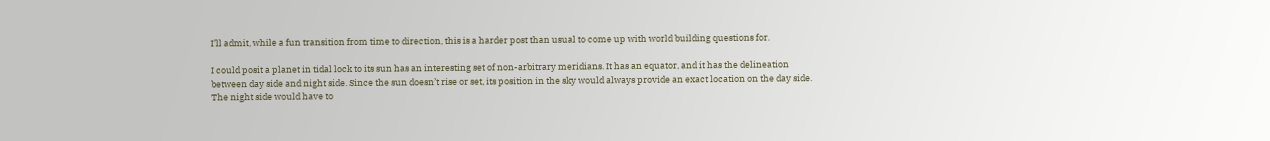I’ll admit, while a fun transition from time to direction, this is a harder post than usual to come up with world building questions for.

I could posit a planet in tidal lock to its sun has an interesting set of non-arbitrary meridians. It has an equator, and it has the delineation between day side and night side. Since the sun doesn’t rise or set, its position in the sky would always provide an exact location on the day side. The night side would have to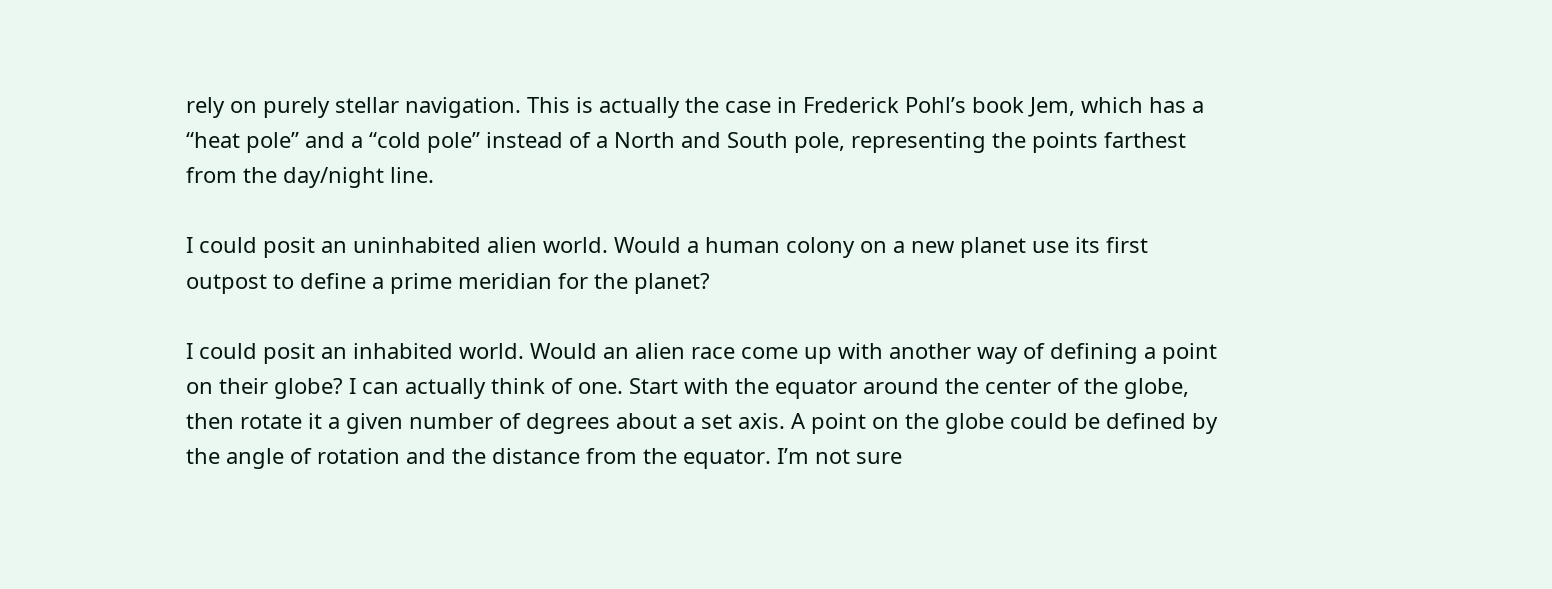rely on purely stellar navigation. This is actually the case in Frederick Pohl’s book Jem, which has a “heat pole” and a “cold pole” instead of a North and South pole, representing the points farthest from the day/night line.

I could posit an uninhabited alien world. Would a human colony on a new planet use its first outpost to define a prime meridian for the planet?

I could posit an inhabited world. Would an alien race come up with another way of defining a point on their globe? I can actually think of one. Start with the equator around the center of the globe, then rotate it a given number of degrees about a set axis. A point on the globe could be defined by the angle of rotation and the distance from the equator. I’m not sure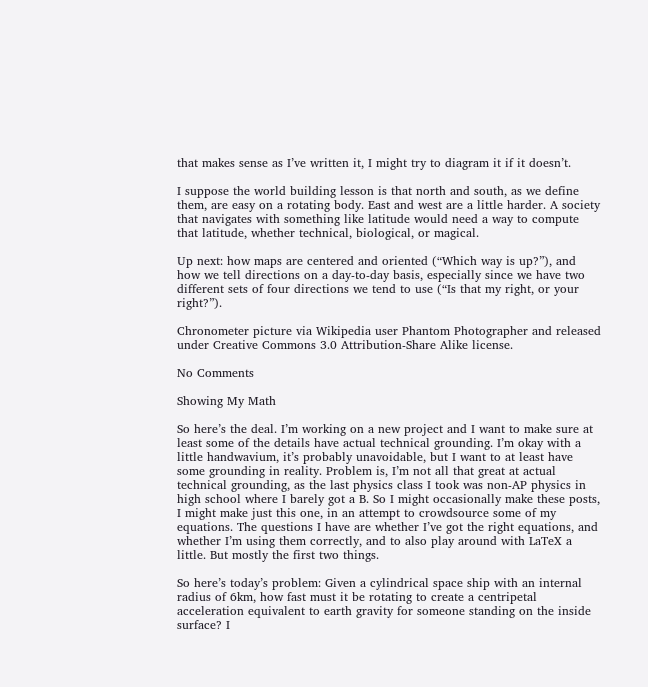that makes sense as I’ve written it, I might try to diagram it if it doesn’t.

I suppose the world building lesson is that north and south, as we define them, are easy on a rotating body. East and west are a little harder. A society that navigates with something like latitude would need a way to compute that latitude, whether technical, biological, or magical.

Up next: how maps are centered and oriented (“Which way is up?”), and how we tell directions on a day-to-day basis, especially since we have two different sets of four directions we tend to use (“Is that my right, or your right?”).

Chronometer picture via Wikipedia user Phantom Photographer and released under Creative Commons 3.0 Attribution-Share Alike license.

No Comments

Showing My Math

So here’s the deal. I’m working on a new project and I want to make sure at least some of the details have actual technical grounding. I’m okay with a little handwavium, it’s probably unavoidable, but I want to at least have some grounding in reality. Problem is, I’m not all that great at actual technical grounding, as the last physics class I took was non-AP physics in high school where I barely got a B. So I might occasionally make these posts, I might make just this one, in an attempt to crowdsource some of my equations. The questions I have are whether I’ve got the right equations, and whether I’m using them correctly, and to also play around with LaTeX a little. But mostly the first two things.

So here’s today’s problem: Given a cylindrical space ship with an internal radius of 6km, how fast must it be rotating to create a centripetal acceleration equivalent to earth gravity for someone standing on the inside surface? I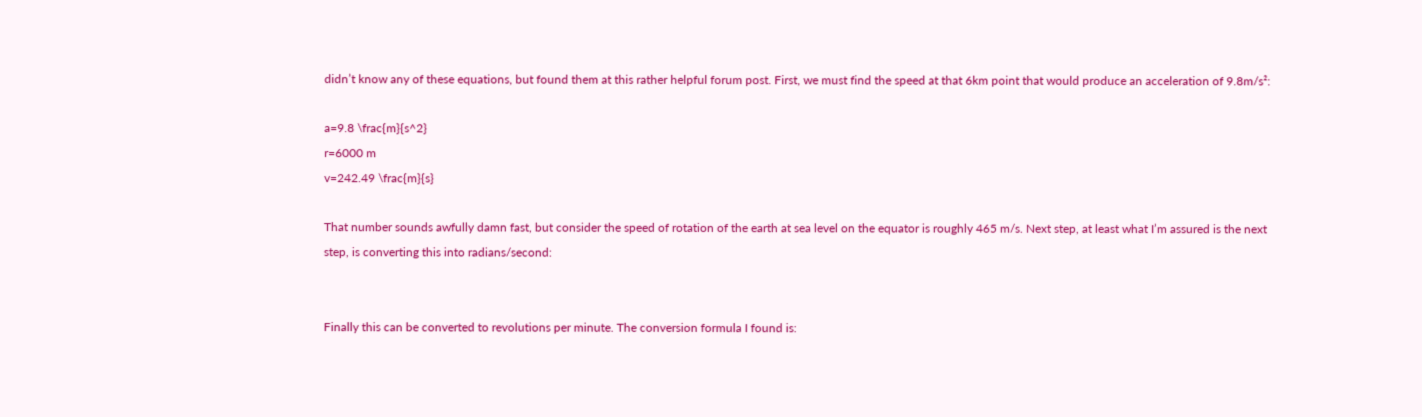didn’t know any of these equations, but found them at this rather helpful forum post. First, we must find the speed at that 6km point that would produce an acceleration of 9.8m/s²:

a=9.8 \frac{m}{s^2}
r=6000 m
v=242.49 \frac{m}{s}

That number sounds awfully damn fast, but consider the speed of rotation of the earth at sea level on the equator is roughly 465 m/s. Next step, at least what I’m assured is the next step, is converting this into radians/second:


Finally this can be converted to revolutions per minute. The conversion formula I found is: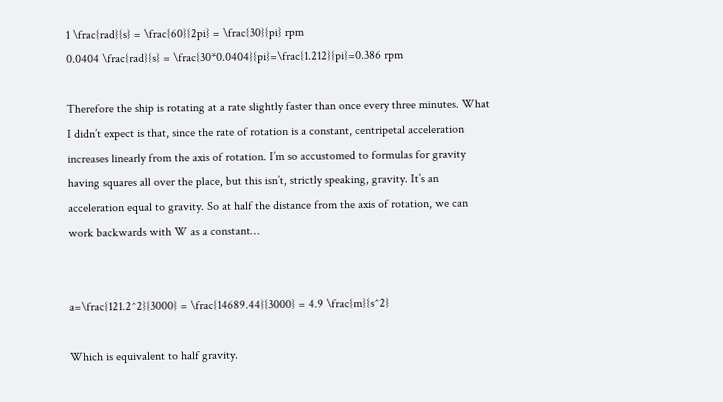1 \frac{rad}{s} = \frac{60}{2pi} = \frac{30}{pi} rpm
0.0404 \frac{rad}{s} = \frac{30*0.0404}{pi}=\frac{1.212}{pi}=0.386 rpm

Therefore the ship is rotating at a rate slightly faster than once every three minutes. What I didn’t expect is that, since the rate of rotation is a constant, centripetal acceleration increases linearly from the axis of rotation. I’m so accustomed to formulas for gravity having squares all over the place, but this isn’t, strictly speaking, gravity. It’s an acceleration equal to gravity. So at half the distance from the axis of rotation, we can work backwards with W as a constant…


a=\frac{121.2^2}{3000} = \frac{14689.44}{3000} = 4.9 \frac{m}{s^2}

Which is equivalent to half gravity.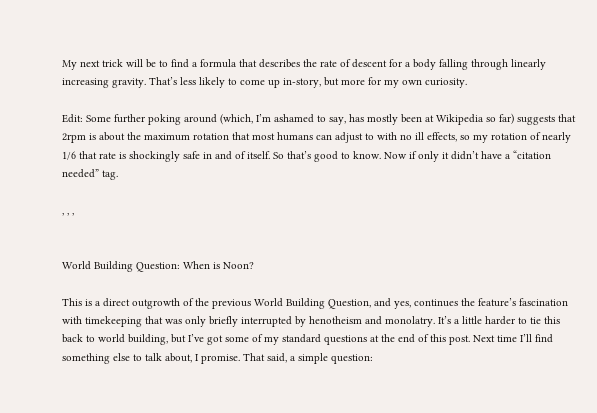My next trick will be to find a formula that describes the rate of descent for a body falling through linearly increasing gravity. That’s less likely to come up in-story, but more for my own curiosity.

Edit: Some further poking around (which, I’m ashamed to say, has mostly been at Wikipedia so far) suggests that 2rpm is about the maximum rotation that most humans can adjust to with no ill effects, so my rotation of nearly 1/6 that rate is shockingly safe in and of itself. So that’s good to know. Now if only it didn’t have a “citation needed” tag.

, , ,


World Building Question: When is Noon?

This is a direct outgrowth of the previous World Building Question, and yes, continues the feature’s fascination with timekeeping that was only briefly interrupted by henotheism and monolatry. It’s a little harder to tie this back to world building, but I’ve got some of my standard questions at the end of this post. Next time I’ll find something else to talk about, I promise. That said, a simple question: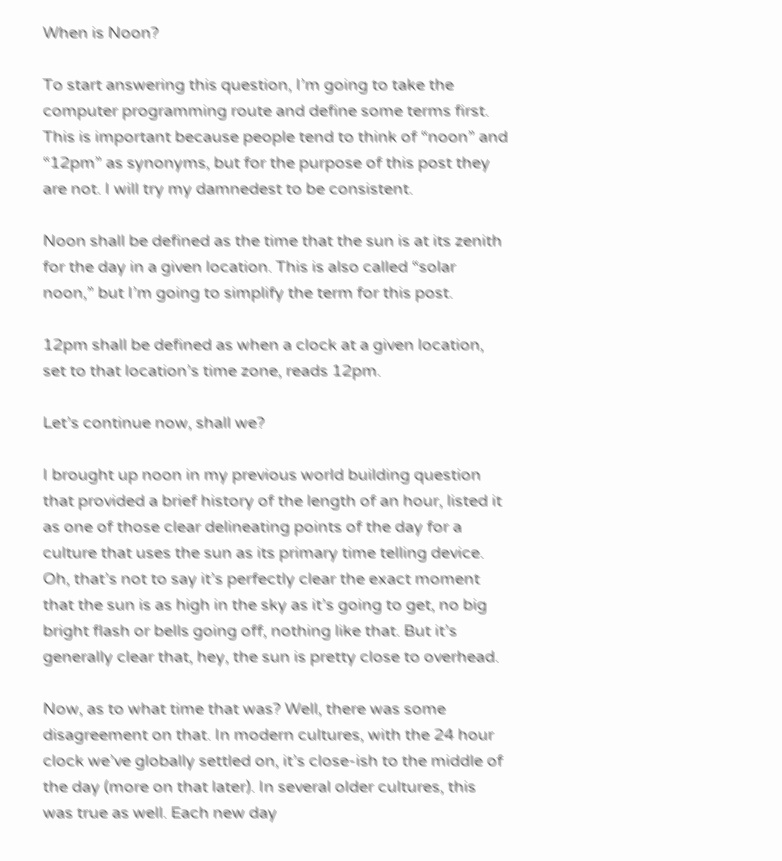When is Noon?

To start answering this question, I’m going to take the computer programming route and define some terms first. This is important because people tend to think of “noon” and “12pm” as synonyms, but for the purpose of this post they are not. I will try my damnedest to be consistent.

Noon shall be defined as the time that the sun is at its zenith for the day in a given location. This is also called “solar noon,” but I’m going to simplify the term for this post.

12pm shall be defined as when a clock at a given location, set to that location’s time zone, reads 12pm.

Let’s continue now, shall we?

I brought up noon in my previous world building question that provided a brief history of the length of an hour, listed it as one of those clear delineating points of the day for a culture that uses the sun as its primary time telling device. Oh, that’s not to say it’s perfectly clear the exact moment that the sun is as high in the sky as it’s going to get, no big bright flash or bells going off, nothing like that. But it’s generally clear that, hey, the sun is pretty close to overhead.

Now, as to what time that was? Well, there was some disagreement on that. In modern cultures, with the 24 hour clock we’ve globally settled on, it’s close-ish to the middle of the day (more on that later). In several older cultures, this was true as well. Each new day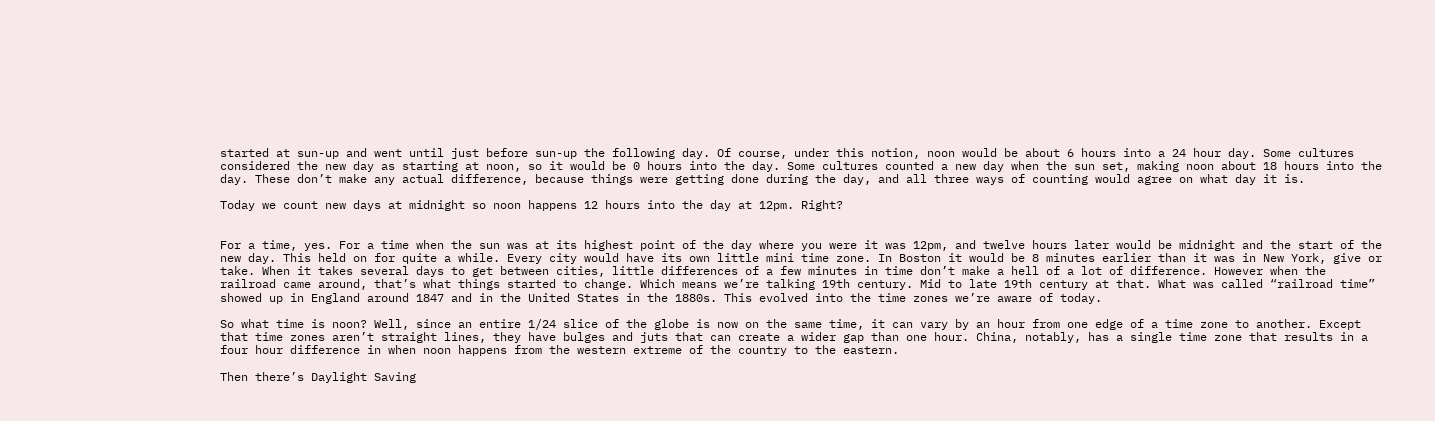started at sun-up and went until just before sun-up the following day. Of course, under this notion, noon would be about 6 hours into a 24 hour day. Some cultures considered the new day as starting at noon, so it would be 0 hours into the day. Some cultures counted a new day when the sun set, making noon about 18 hours into the day. These don’t make any actual difference, because things were getting done during the day, and all three ways of counting would agree on what day it is.

Today we count new days at midnight so noon happens 12 hours into the day at 12pm. Right?


For a time, yes. For a time when the sun was at its highest point of the day where you were it was 12pm, and twelve hours later would be midnight and the start of the new day. This held on for quite a while. Every city would have its own little mini time zone. In Boston it would be 8 minutes earlier than it was in New York, give or take. When it takes several days to get between cities, little differences of a few minutes in time don’t make a hell of a lot of difference. However when the railroad came around, that’s what things started to change. Which means we’re talking 19th century. Mid to late 19th century at that. What was called “railroad time” showed up in England around 1847 and in the United States in the 1880s. This evolved into the time zones we’re aware of today.

So what time is noon? Well, since an entire 1/24 slice of the globe is now on the same time, it can vary by an hour from one edge of a time zone to another. Except that time zones aren’t straight lines, they have bulges and juts that can create a wider gap than one hour. China, notably, has a single time zone that results in a four hour difference in when noon happens from the western extreme of the country to the eastern.

Then there’s Daylight Saving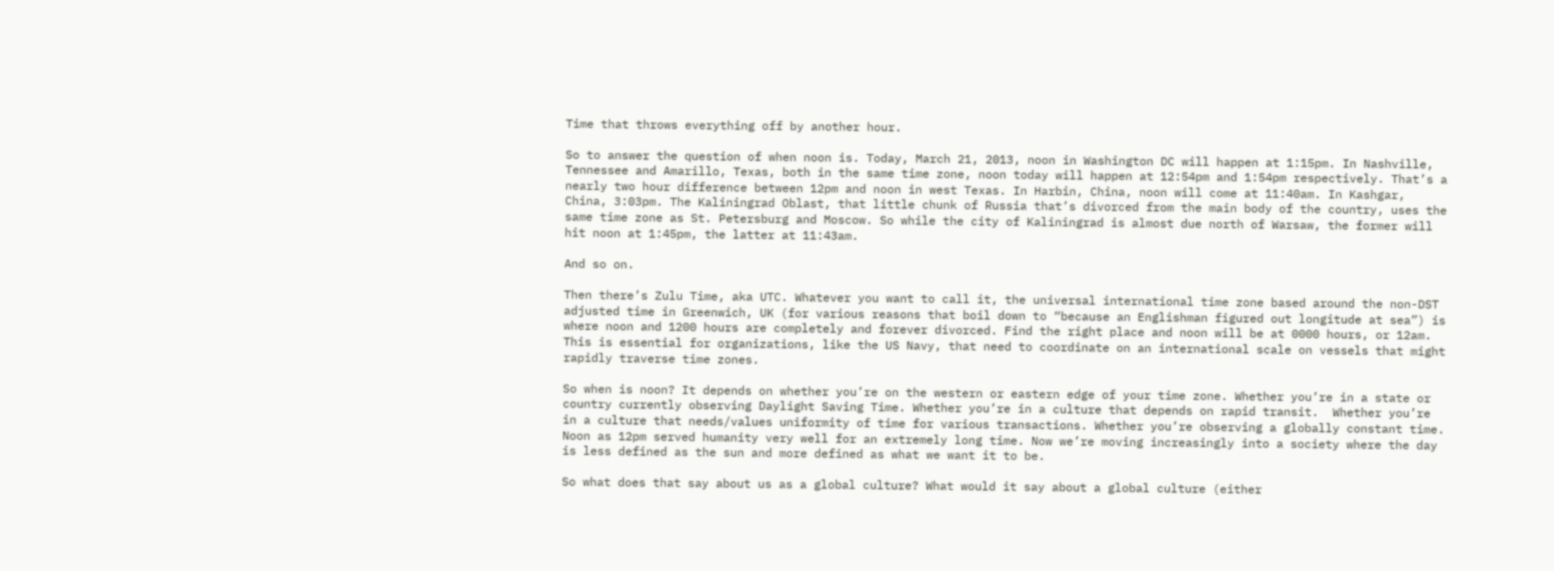Time that throws everything off by another hour.

So to answer the question of when noon is. Today, March 21, 2013, noon in Washington DC will happen at 1:15pm. In Nashville, Tennessee and Amarillo, Texas, both in the same time zone, noon today will happen at 12:54pm and 1:54pm respectively. That’s a nearly two hour difference between 12pm and noon in west Texas. In Harbin, China, noon will come at 11:40am. In Kashgar, China, 3:03pm. The Kaliningrad Oblast, that little chunk of Russia that’s divorced from the main body of the country, uses the same time zone as St. Petersburg and Moscow. So while the city of Kaliningrad is almost due north of Warsaw, the former will hit noon at 1:45pm, the latter at 11:43am.

And so on.

Then there’s Zulu Time, aka UTC. Whatever you want to call it, the universal international time zone based around the non-DST adjusted time in Greenwich, UK (for various reasons that boil down to “because an Englishman figured out longitude at sea”) is where noon and 1200 hours are completely and forever divorced. Find the right place and noon will be at 0000 hours, or 12am. This is essential for organizations, like the US Navy, that need to coordinate on an international scale on vessels that might rapidly traverse time zones.

So when is noon? It depends on whether you’re on the western or eastern edge of your time zone. Whether you’re in a state or country currently observing Daylight Saving Time. Whether you’re in a culture that depends on rapid transit.  Whether you’re in a culture that needs/values uniformity of time for various transactions. Whether you’re observing a globally constant time. Noon as 12pm served humanity very well for an extremely long time. Now we’re moving increasingly into a society where the day is less defined as the sun and more defined as what we want it to be.

So what does that say about us as a global culture? What would it say about a global culture (either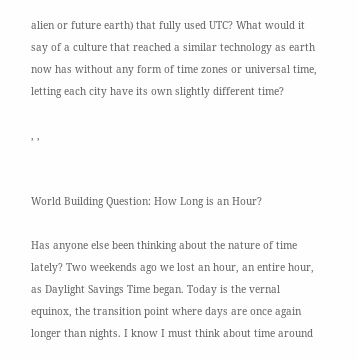alien or future earth) that fully used UTC? What would it say of a culture that reached a similar technology as earth now has without any form of time zones or universal time, letting each city have its own slightly different time?

, ,


World Building Question: How Long is an Hour?

Has anyone else been thinking about the nature of time lately? Two weekends ago we lost an hour, an entire hour, as Daylight Savings Time began. Today is the vernal equinox, the transition point where days are once again longer than nights. I know I must think about time around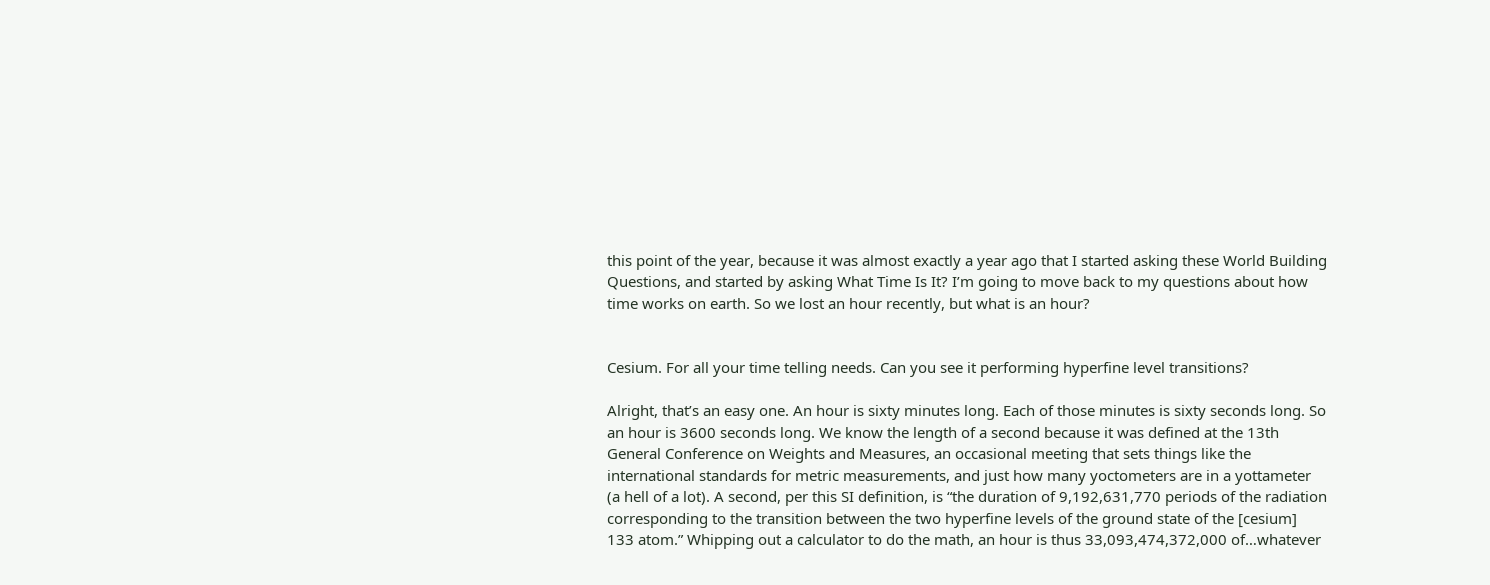this point of the year, because it was almost exactly a year ago that I started asking these World Building Questions, and started by asking What Time Is It? I’m going to move back to my questions about how time works on earth. So we lost an hour recently, but what is an hour?


Cesium. For all your time telling needs. Can you see it performing hyperfine level transitions?

Alright, that’s an easy one. An hour is sixty minutes long. Each of those minutes is sixty seconds long. So an hour is 3600 seconds long. We know the length of a second because it was defined at the 13th General Conference on Weights and Measures, an occasional meeting that sets things like the international standards for metric measurements, and just how many yoctometers are in a yottameter (a hell of a lot). A second, per this SI definition, is “the duration of 9,192,631,770 periods of the radiation corresponding to the transition between the two hyperfine levels of the ground state of the [cesium] 133 atom.” Whipping out a calculator to do the math, an hour is thus 33,093,474,372,000 of…whatever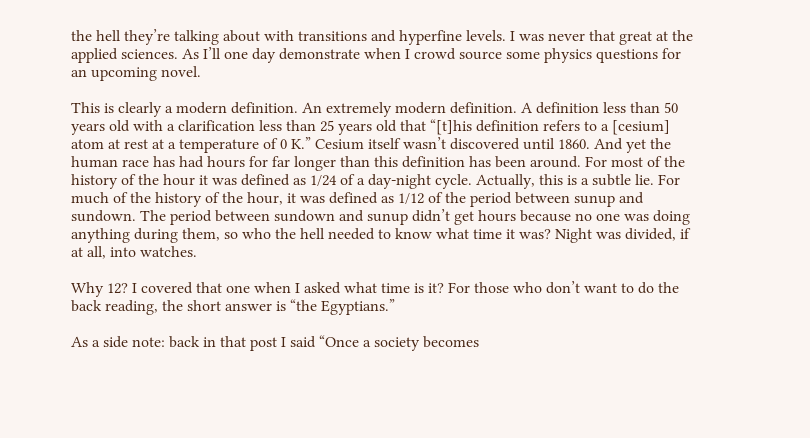the hell they’re talking about with transitions and hyperfine levels. I was never that great at the applied sciences. As I’ll one day demonstrate when I crowd source some physics questions for an upcoming novel.

This is clearly a modern definition. An extremely modern definition. A definition less than 50 years old with a clarification less than 25 years old that “[t]his definition refers to a [cesium] atom at rest at a temperature of 0 K.” Cesium itself wasn’t discovered until 1860. And yet the human race has had hours for far longer than this definition has been around. For most of the history of the hour it was defined as 1/24 of a day-night cycle. Actually, this is a subtle lie. For much of the history of the hour, it was defined as 1/12 of the period between sunup and sundown. The period between sundown and sunup didn’t get hours because no one was doing anything during them, so who the hell needed to know what time it was? Night was divided, if at all, into watches.

Why 12? I covered that one when I asked what time is it? For those who don’t want to do the back reading, the short answer is “the Egyptians.”

As a side note: back in that post I said “Once a society becomes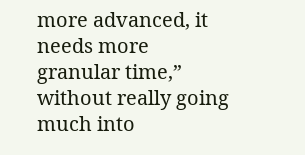more advanced, it needs more granular time,” without really going much into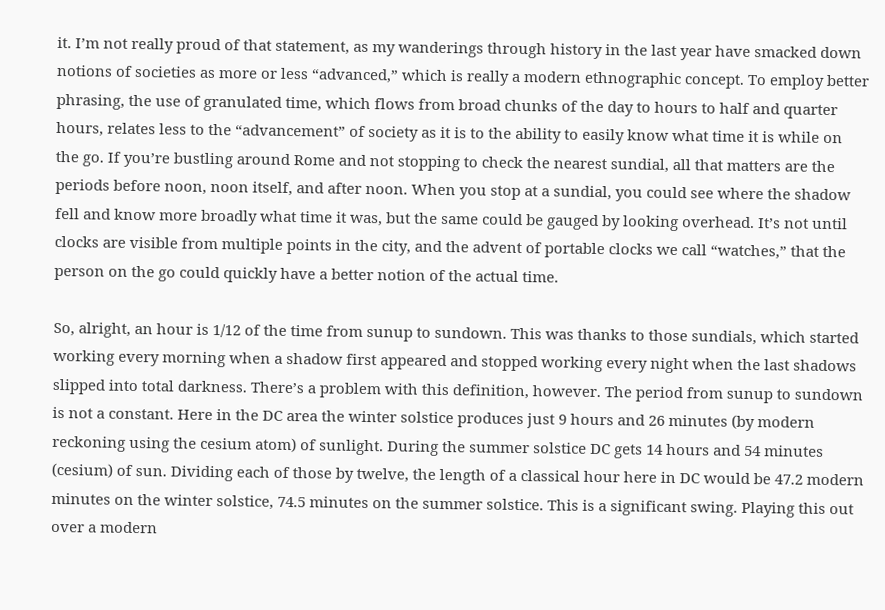it. I’m not really proud of that statement, as my wanderings through history in the last year have smacked down notions of societies as more or less “advanced,” which is really a modern ethnographic concept. To employ better phrasing, the use of granulated time, which flows from broad chunks of the day to hours to half and quarter hours, relates less to the “advancement” of society as it is to the ability to easily know what time it is while on the go. If you’re bustling around Rome and not stopping to check the nearest sundial, all that matters are the periods before noon, noon itself, and after noon. When you stop at a sundial, you could see where the shadow fell and know more broadly what time it was, but the same could be gauged by looking overhead. It’s not until clocks are visible from multiple points in the city, and the advent of portable clocks we call “watches,” that the person on the go could quickly have a better notion of the actual time.

So, alright, an hour is 1/12 of the time from sunup to sundown. This was thanks to those sundials, which started working every morning when a shadow first appeared and stopped working every night when the last shadows slipped into total darkness. There’s a problem with this definition, however. The period from sunup to sundown is not a constant. Here in the DC area the winter solstice produces just 9 hours and 26 minutes (by modern reckoning using the cesium atom) of sunlight. During the summer solstice DC gets 14 hours and 54 minutes (cesium) of sun. Dividing each of those by twelve, the length of a classical hour here in DC would be 47.2 modern minutes on the winter solstice, 74.5 minutes on the summer solstice. This is a significant swing. Playing this out over a modern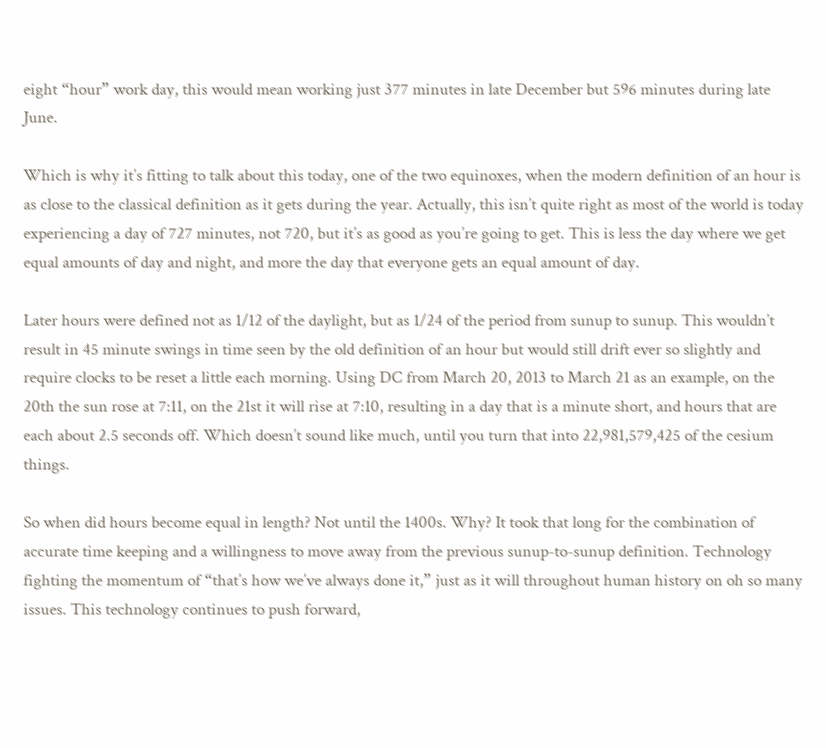eight “hour” work day, this would mean working just 377 minutes in late December but 596 minutes during late June.

Which is why it’s fitting to talk about this today, one of the two equinoxes, when the modern definition of an hour is as close to the classical definition as it gets during the year. Actually, this isn’t quite right as most of the world is today experiencing a day of 727 minutes, not 720, but it’s as good as you’re going to get. This is less the day where we get equal amounts of day and night, and more the day that everyone gets an equal amount of day.

Later hours were defined not as 1/12 of the daylight, but as 1/24 of the period from sunup to sunup. This wouldn’t result in 45 minute swings in time seen by the old definition of an hour but would still drift ever so slightly and require clocks to be reset a little each morning. Using DC from March 20, 2013 to March 21 as an example, on the 20th the sun rose at 7:11, on the 21st it will rise at 7:10, resulting in a day that is a minute short, and hours that are each about 2.5 seconds off. Which doesn’t sound like much, until you turn that into 22,981,579,425 of the cesium things.

So when did hours become equal in length? Not until the 1400s. Why? It took that long for the combination of accurate time keeping and a willingness to move away from the previous sunup-to-sunup definition. Technology fighting the momentum of “that’s how we’ve always done it,” just as it will throughout human history on oh so many issues. This technology continues to push forward,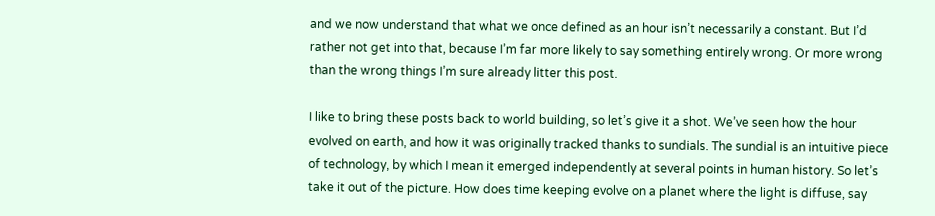and we now understand that what we once defined as an hour isn’t necessarily a constant. But I’d rather not get into that, because I’m far more likely to say something entirely wrong. Or more wrong than the wrong things I’m sure already litter this post.

I like to bring these posts back to world building, so let’s give it a shot. We’ve seen how the hour evolved on earth, and how it was originally tracked thanks to sundials. The sundial is an intuitive piece of technology, by which I mean it emerged independently at several points in human history. So let’s take it out of the picture. How does time keeping evolve on a planet where the light is diffuse, say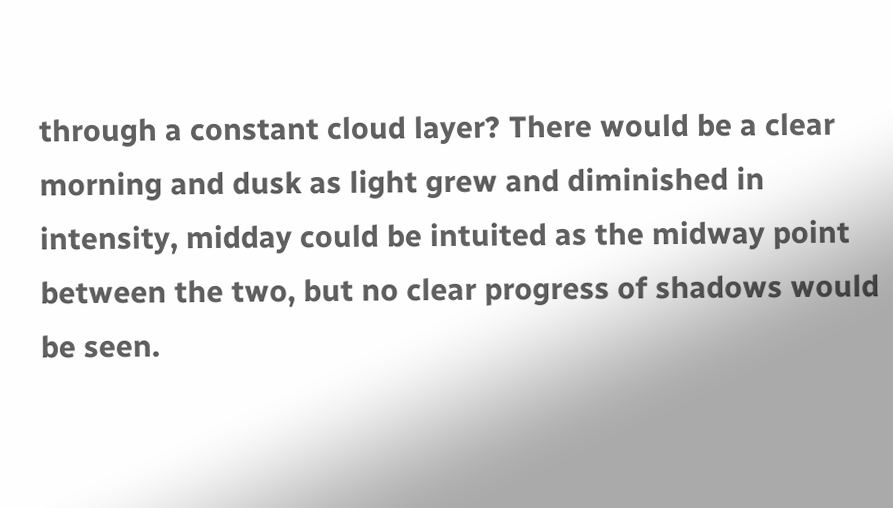through a constant cloud layer? There would be a clear morning and dusk as light grew and diminished in intensity, midday could be intuited as the midway point between the two, but no clear progress of shadows would be seen.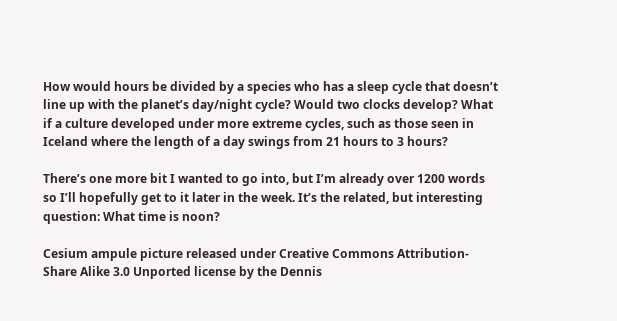How would hours be divided by a species who has a sleep cycle that doesn’t line up with the planet’s day/night cycle? Would two clocks develop? What if a culture developed under more extreme cycles, such as those seen in Iceland where the length of a day swings from 21 hours to 3 hours?

There’s one more bit I wanted to go into, but I’m already over 1200 words so I’ll hopefully get to it later in the week. It’s the related, but interesting question: What time is noon?

Cesium ampule picture released under Creative Commons Attribution-Share Alike 3.0 Unported license by the Dennis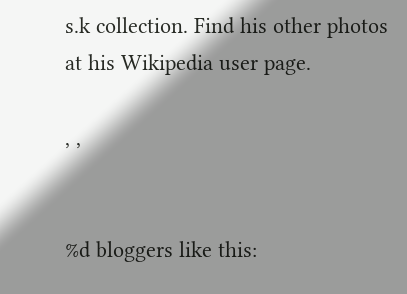s.k collection. Find his other photos at his Wikipedia user page.

, ,


%d bloggers like this: